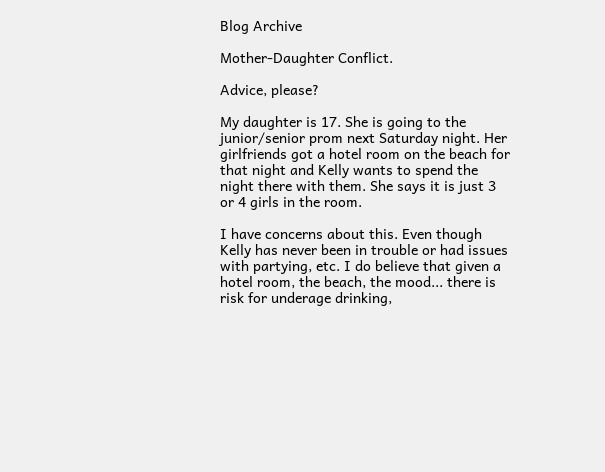Blog Archive

Mother-Daughter Conflict.

Advice, please?

My daughter is 17. She is going to the junior/senior prom next Saturday night. Her girlfriends got a hotel room on the beach for that night and Kelly wants to spend the night there with them. She says it is just 3 or 4 girls in the room.

I have concerns about this. Even though Kelly has never been in trouble or had issues with partying, etc. I do believe that given a hotel room, the beach, the mood... there is risk for underage drinking,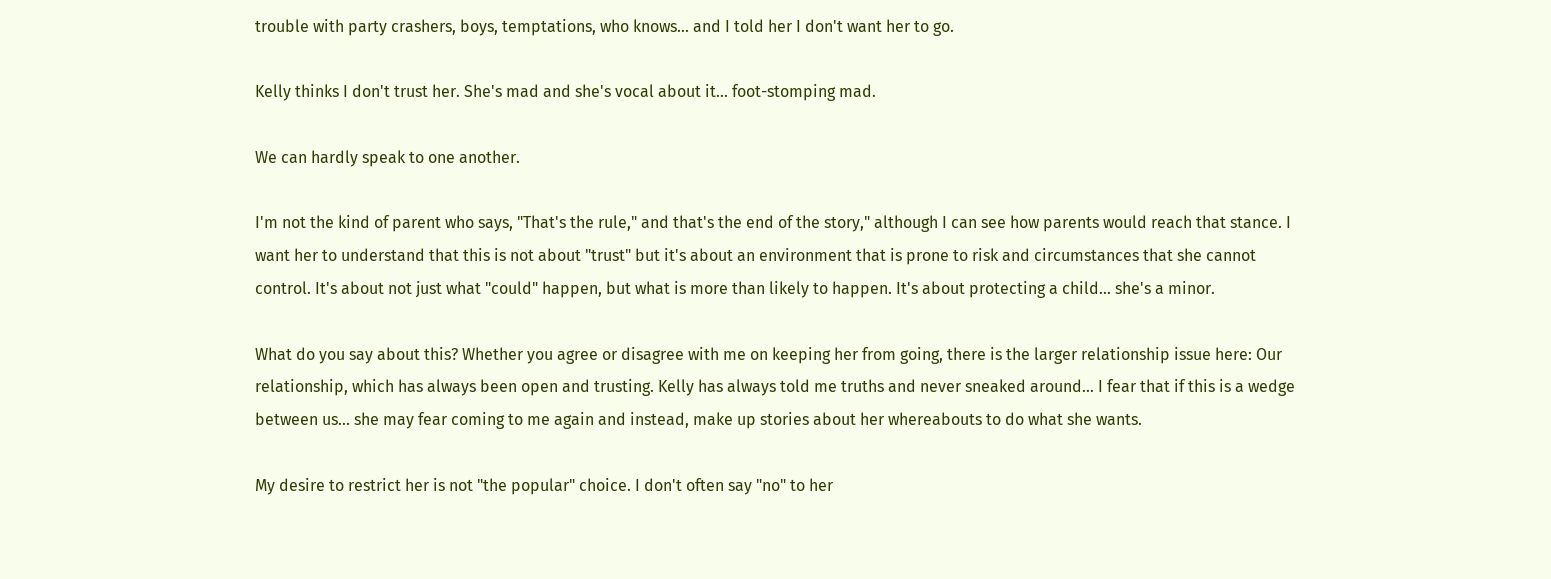trouble with party crashers, boys, temptations, who knows... and I told her I don't want her to go.

Kelly thinks I don't trust her. She's mad and she's vocal about it... foot-stomping mad.

We can hardly speak to one another.

I'm not the kind of parent who says, "That's the rule," and that's the end of the story," although I can see how parents would reach that stance. I want her to understand that this is not about "trust" but it's about an environment that is prone to risk and circumstances that she cannot control. It's about not just what "could" happen, but what is more than likely to happen. It's about protecting a child... she's a minor.

What do you say about this? Whether you agree or disagree with me on keeping her from going, there is the larger relationship issue here: Our relationship, which has always been open and trusting. Kelly has always told me truths and never sneaked around... I fear that if this is a wedge between us... she may fear coming to me again and instead, make up stories about her whereabouts to do what she wants.

My desire to restrict her is not "the popular" choice. I don't often say "no" to her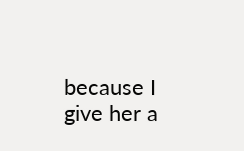because I give her a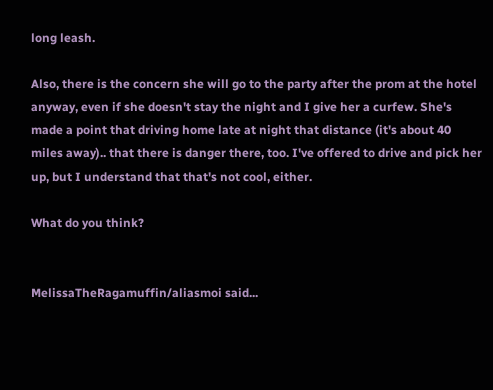long leash.

Also, there is the concern she will go to the party after the prom at the hotel anyway, even if she doesn't stay the night and I give her a curfew. She's made a point that driving home late at night that distance (it's about 40 miles away).. that there is danger there, too. I've offered to drive and pick her up, but I understand that that's not cool, either.

What do you think?


MelissaTheRagamuffin/aliasmoi said...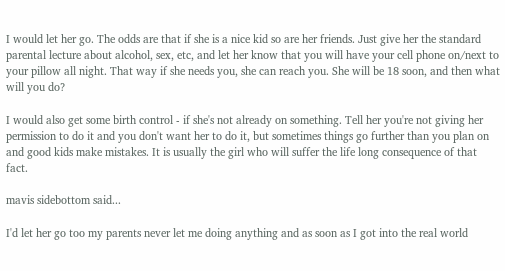I would let her go. The odds are that if she is a nice kid so are her friends. Just give her the standard parental lecture about alcohol, sex, etc, and let her know that you will have your cell phone on/next to your pillow all night. That way if she needs you, she can reach you. She will be 18 soon, and then what will you do?

I would also get some birth control - if she's not already on something. Tell her you're not giving her permission to do it and you don't want her to do it, but sometimes things go further than you plan on and good kids make mistakes. It is usually the girl who will suffer the life long consequence of that fact.

mavis sidebottom said...

I'd let her go too my parents never let me doing anything and as soon as I got into the real world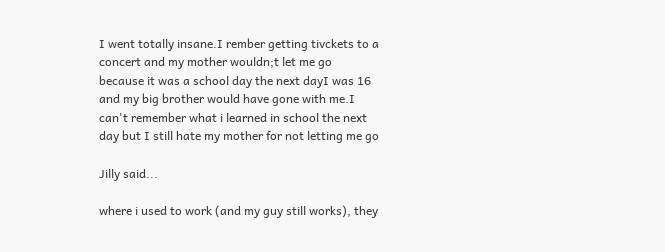I went totally insane.I rember getting tivckets to a concert and my mother wouldn;t let me go because it was a school day the next dayI was 16 and my big brother would have gone with me.I can't remember what i learned in school the next day but I still hate my mother for not letting me go

Jilly said...

where i used to work (and my guy still works), they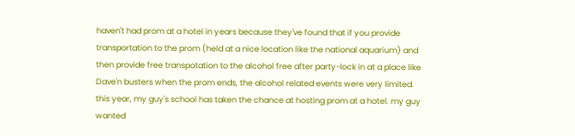haven't had prom at a hotel in years because they've found that if you provide transportation to the prom (held at a nice location like the national aquarium) and then provide free transpotation to the alcohol free after party-lock in at a place like Dave'n busters when the prom ends, the alcohol related events were very limited. this year, my guy's school has taken the chance at hosting prom at a hotel. my guy wanted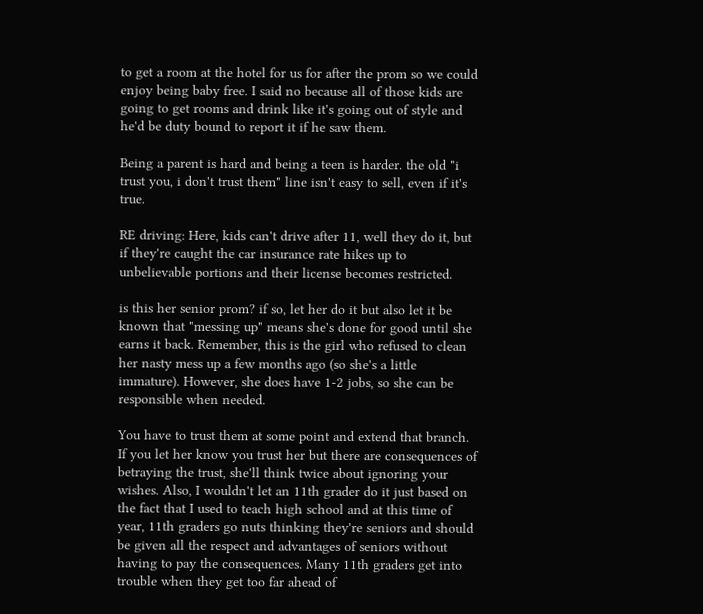to get a room at the hotel for us for after the prom so we could enjoy being baby free. I said no because all of those kids are going to get rooms and drink like it's going out of style and he'd be duty bound to report it if he saw them.

Being a parent is hard and being a teen is harder. the old "i trust you, i don't trust them" line isn't easy to sell, even if it's true.

RE driving: Here, kids can't drive after 11, well they do it, but if they're caught the car insurance rate hikes up to unbelievable portions and their license becomes restricted.

is this her senior prom? if so, let her do it but also let it be known that "messing up" means she's done for good until she earns it back. Remember, this is the girl who refused to clean her nasty mess up a few months ago (so she's a little immature). However, she does have 1-2 jobs, so she can be responsible when needed.

You have to trust them at some point and extend that branch. If you let her know you trust her but there are consequences of betraying the trust, she'll think twice about ignoring your wishes. Also, I wouldn't let an 11th grader do it just based on the fact that I used to teach high school and at this time of year, 11th graders go nuts thinking they're seniors and should be given all the respect and advantages of seniors without having to pay the consequences. Many 11th graders get into trouble when they get too far ahead of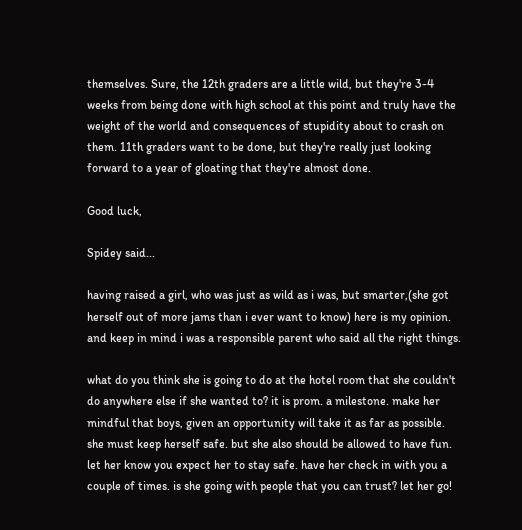themselves. Sure, the 12th graders are a little wild, but they're 3-4 weeks from being done with high school at this point and truly have the weight of the world and consequences of stupidity about to crash on them. 11th graders want to be done, but they're really just looking forward to a year of gloating that they're almost done.

Good luck,

Spidey said...

having raised a girl, who was just as wild as i was, but smarter,(she got herself out of more jams than i ever want to know) here is my opinion. and keep in mind i was a responsible parent who said all the right things.

what do you think she is going to do at the hotel room that she couldn't do anywhere else if she wanted to? it is prom. a milestone. make her mindful that boys, given an opportunity will take it as far as possible. she must keep herself safe. but she also should be allowed to have fun. let her know you expect her to stay safe. have her check in with you a couple of times. is she going with people that you can trust? let her go!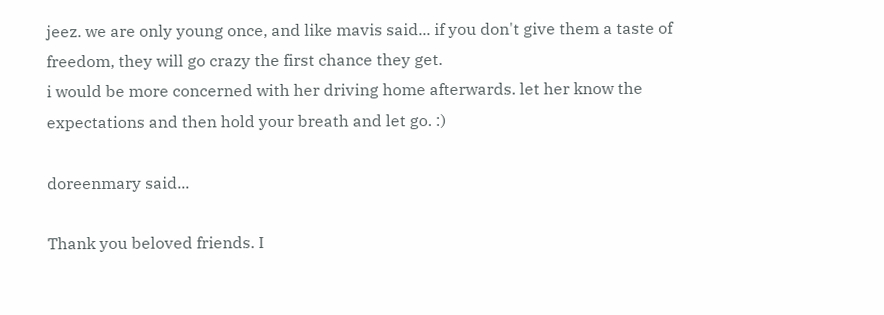jeez. we are only young once, and like mavis said... if you don't give them a taste of freedom, they will go crazy the first chance they get.
i would be more concerned with her driving home afterwards. let her know the expectations and then hold your breath and let go. :)

doreenmary said...

Thank you beloved friends. I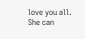love you all. She can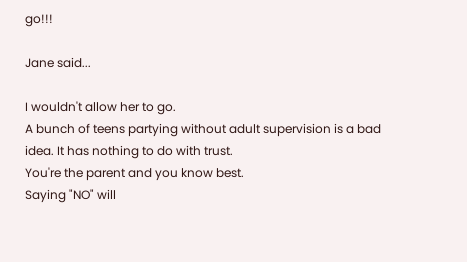go!!!

Jane said...

I wouldn't allow her to go.
A bunch of teens partying without adult supervision is a bad idea. It has nothing to do with trust.
You're the parent and you know best.
Saying "NO" will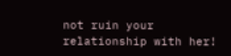not ruin your relationship with her!